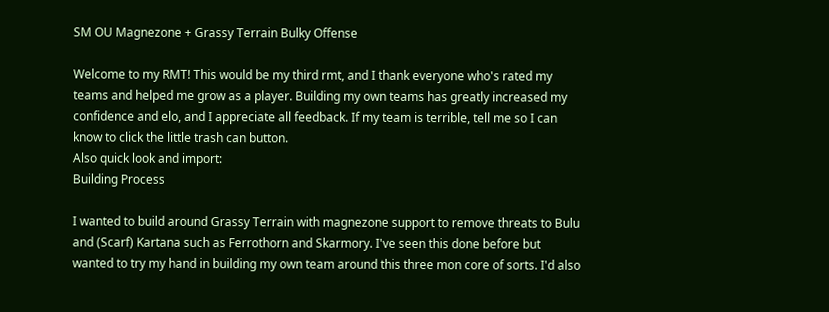SM OU Magnezone + Grassy Terrain Bulky Offense

Welcome to my RMT! This would be my third rmt, and I thank everyone who's rated my teams and helped me grow as a player. Building my own teams has greatly increased my confidence and elo, and I appreciate all feedback. If my team is terrible, tell me so I can know to click the little trash can button.
Also quick look and import:
Building Process

I wanted to build around Grassy Terrain with magnezone support to remove threats to Bulu and (Scarf) Kartana such as Ferrothorn and Skarmory. I've seen this done before but wanted to try my hand in building my own team around this three mon core of sorts. I'd also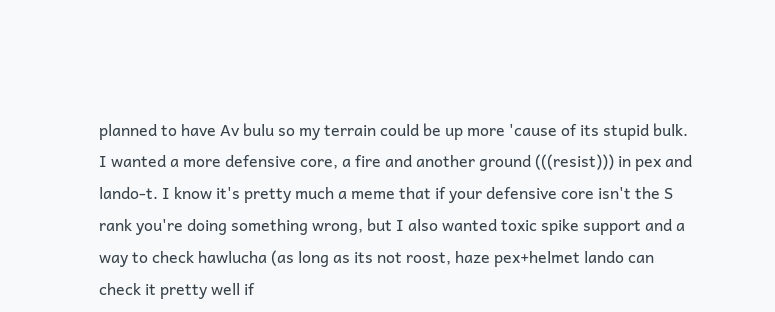planned to have Av bulu so my terrain could be up more 'cause of its stupid bulk.
I wanted a more defensive core, a fire and another ground (((resist))) in pex and lando-t. I know it's pretty much a meme that if your defensive core isn't the S rank you're doing something wrong, but I also wanted toxic spike support and a way to check hawlucha (as long as its not roost, haze pex+helmet lando can check it pretty well if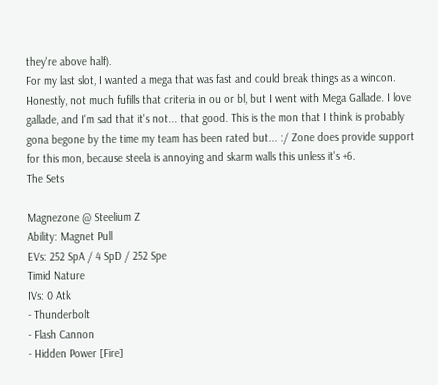they're above half).
For my last slot, I wanted a mega that was fast and could break things as a wincon. Honestly, not much fufills that criteria in ou or bl, but I went with Mega Gallade. I love gallade, and I'm sad that it's not... that good. This is the mon that I think is probably gona begone by the time my team has been rated but... :/ Zone does provide support for this mon, because steela is annoying and skarm walls this unless it's +6.
The Sets

Magnezone @ Steelium Z
Ability: Magnet Pull
EVs: 252 SpA / 4 SpD / 252 Spe
Timid Nature
IVs: 0 Atk
- Thunderbolt
- Flash Cannon
- Hidden Power [Fire]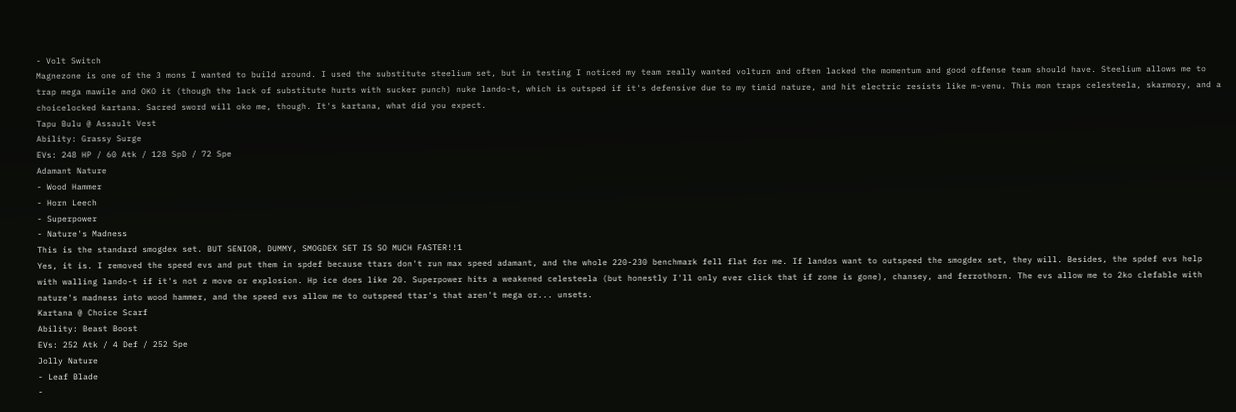- Volt Switch
Magnezone is one of the 3 mons I wanted to build around. I used the substitute steelium set, but in testing I noticed my team really wanted volturn and often lacked the momentum and good offense team should have. Steelium allows me to trap mega mawile and OKO it (though the lack of substitute hurts with sucker punch) nuke lando-t, which is outsped if it's defensive due to my timid nature, and hit electric resists like m-venu. This mon traps celesteela, skarmory, and a choicelocked kartana. Sacred sword will oko me, though. It's kartana, what did you expect.
Tapu Bulu @ Assault Vest
Ability: Grassy Surge
EVs: 248 HP / 60 Atk / 128 SpD / 72 Spe
Adamant Nature
- Wood Hammer
- Horn Leech
- Superpower
- Nature's Madness
This is the standard smogdex set. BUT SENIOR, DUMMY, SMOGDEX SET IS SO MUCH FASTER!!1
Yes, it is. I removed the speed evs and put them in spdef because ttars don't run max speed adamant, and the whole 220-230 benchmark fell flat for me. If landos want to outspeed the smogdex set, they will. Besides, the spdef evs help with walling lando-t if it's not z move or explosion. Hp ice does like 20. Superpower hits a weakened celesteela (but honestly I'll only ever click that if zone is gone), chansey, and ferrothorn. The evs allow me to 2ko clefable with nature's madness into wood hammer, and the speed evs allow me to outspeed ttar's that aren't mega or... unsets.
Kartana @ Choice Scarf
Ability: Beast Boost
EVs: 252 Atk / 4 Def / 252 Spe
Jolly Nature
- Leaf Blade
-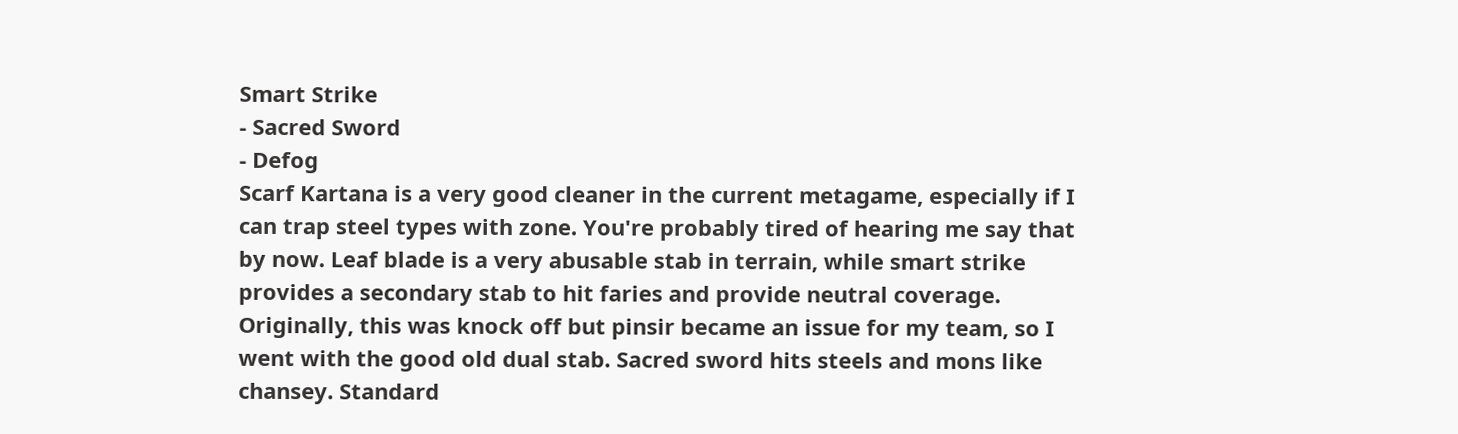Smart Strike
- Sacred Sword
- Defog
Scarf Kartana is a very good cleaner in the current metagame, especially if I can trap steel types with zone. You're probably tired of hearing me say that by now. Leaf blade is a very abusable stab in terrain, while smart strike provides a secondary stab to hit faries and provide neutral coverage. Originally, this was knock off but pinsir became an issue for my team, so I went with the good old dual stab. Sacred sword hits steels and mons like chansey. Standard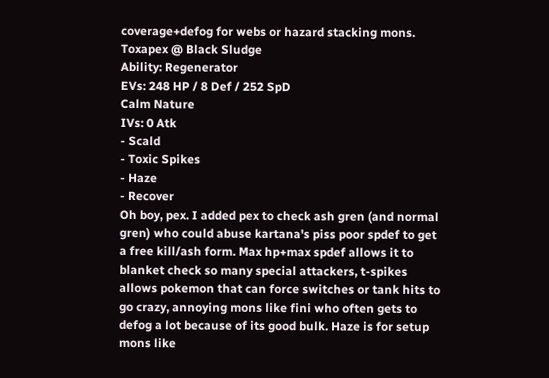coverage+defog for webs or hazard stacking mons.
Toxapex @ Black Sludge
Ability: Regenerator
EVs: 248 HP / 8 Def / 252 SpD
Calm Nature
IVs: 0 Atk
- Scald
- Toxic Spikes
- Haze
- Recover
Oh boy, pex. I added pex to check ash gren (and normal gren) who could abuse kartana's piss poor spdef to get a free kill/ash form. Max hp+max spdef allows it to blanket check so many special attackers, t-spikes allows pokemon that can force switches or tank hits to go crazy, annoying mons like fini who often gets to defog a lot because of its good bulk. Haze is for setup mons like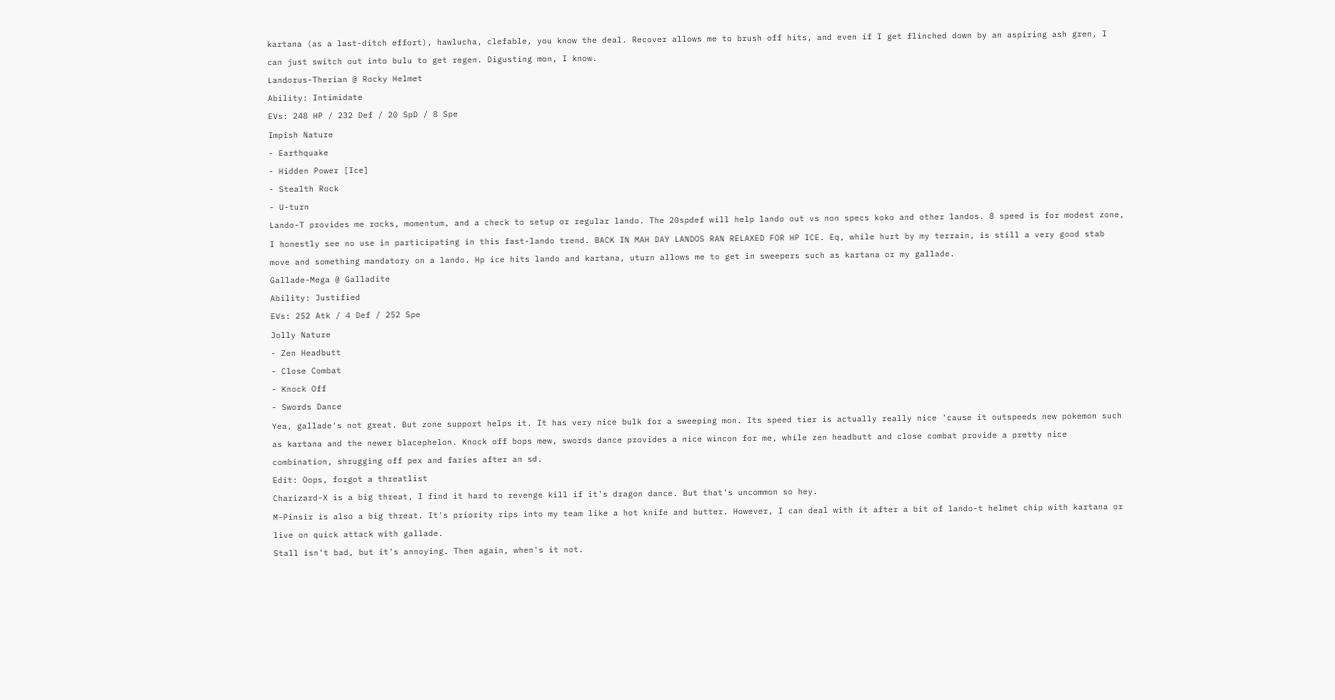kartana (as a last-ditch effort), hawlucha, clefable, you know the deal. Recover allows me to brush off hits, and even if I get flinched down by an aspiring ash gren, I can just switch out into bulu to get regen. Digusting mon, I know.
Landorus-Therian @ Rocky Helmet
Ability: Intimidate
EVs: 248 HP / 232 Def / 20 SpD / 8 Spe
Impish Nature
- Earthquake
- Hidden Power [Ice]
- Stealth Rock
- U-turn
Lando-T provides me rocks, momentum, and a check to setup or regular lando. The 20spdef will help lando out vs non specs koko and other landos. 8 speed is for modest zone, I honestly see no use in participating in this fast-lando trend. BACK IN MAH DAY LANDOS RAN RELAXED FOR HP ICE. Eq, while hurt by my terrain, is still a very good stab move and something mandatory on a lando. Hp ice hits lando and kartana, uturn allows me to get in sweepers such as kartana or my gallade.
Gallade-Mega @ Galladite
Ability: Justified
EVs: 252 Atk / 4 Def / 252 Spe
Jolly Nature
- Zen Headbutt
- Close Combat
- Knock Off
- Swords Dance
Yea, gallade's not great. But zone support helps it. It has very nice bulk for a sweeping mon. Its speed tier is actually really nice 'cause it outspeeds new pokemon such as kartana and the newer blacephelon. Knock off bops mew, swords dance provides a nice wincon for me, while zen headbutt and close combat provide a pretty nice combination, shrugging off pex and faries after an sd.
Edit: Oops, forgot a threatlist
Charizard-X is a big threat, I find it hard to revenge kill if it's dragon dance. But that's uncommon so hey.
M-Pinsir is also a big threat. It's priority rips into my team like a hot knife and butter. However, I can deal with it after a bit of lando-t helmet chip with kartana or live on quick attack with gallade.
Stall isn't bad, but it's annoying. Then again, when's it not.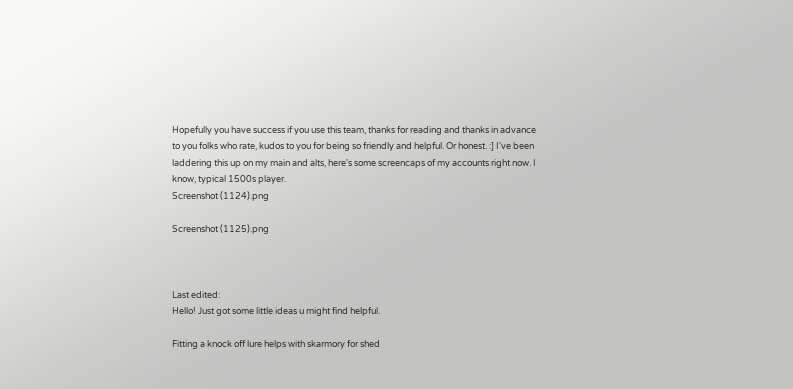Hopefully you have success if you use this team, thanks for reading and thanks in advance to you folks who rate, kudos to you for being so friendly and helpful. Or honest. :] I've been laddering this up on my main and alts, here's some screencaps of my accounts right now. I know, typical 1500s player.
Screenshot (1124).png

Screenshot (1125).png



Last edited:
Hello! Just got some little ideas u might find helpful.

Fitting a knock off lure helps with skarmory for shed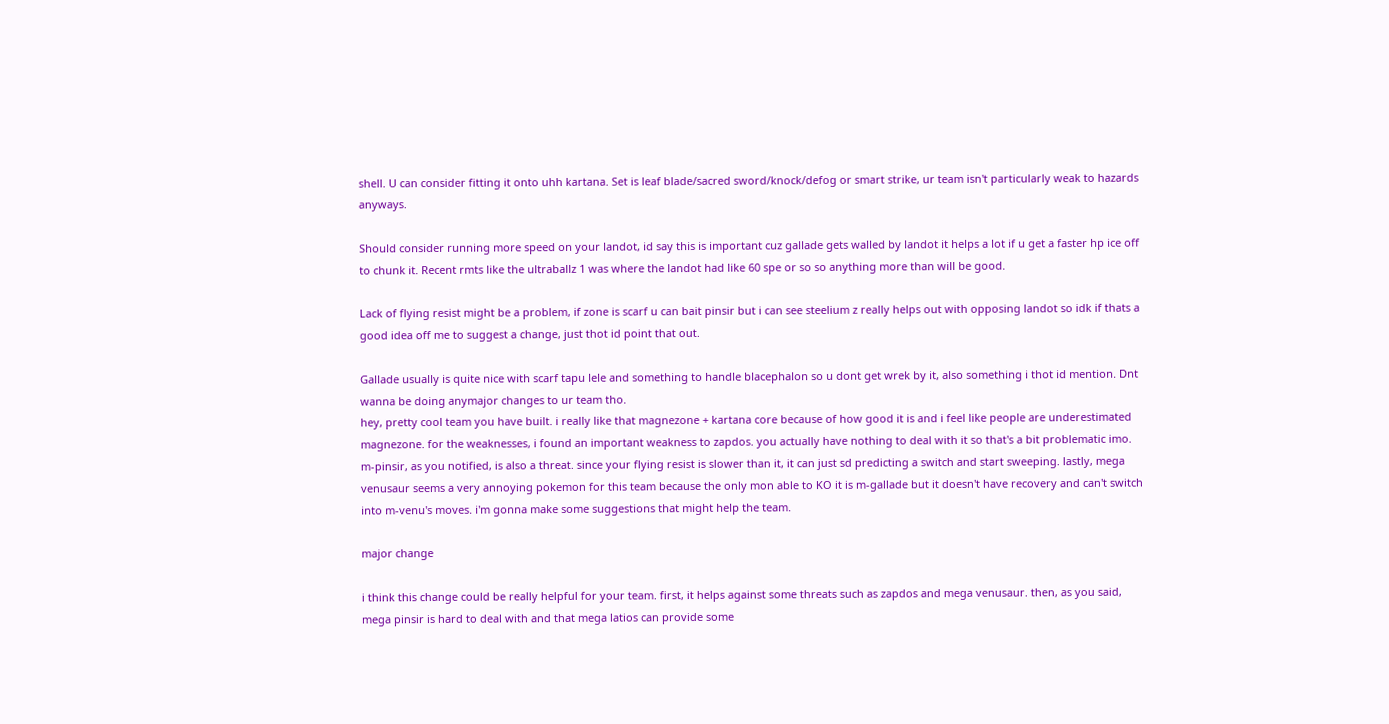shell. U can consider fitting it onto uhh kartana. Set is leaf blade/sacred sword/knock/defog or smart strike, ur team isn't particularly weak to hazards anyways.

Should consider running more speed on your landot, id say this is important cuz gallade gets walled by landot it helps a lot if u get a faster hp ice off to chunk it. Recent rmts like the ultraballz 1 was where the landot had like 60 spe or so so anything more than will be good.

Lack of flying resist might be a problem, if zone is scarf u can bait pinsir but i can see steelium z really helps out with opposing landot so idk if thats a good idea off me to suggest a change, just thot id point that out.

Gallade usually is quite nice with scarf tapu lele and something to handle blacephalon so u dont get wrek by it, also something i thot id mention. Dnt wanna be doing anymajor changes to ur team tho.
hey, pretty cool team you have built. i really like that magnezone + kartana core because of how good it is and i feel like people are underestimated magnezone. for the weaknesses, i found an important weakness to zapdos. you actually have nothing to deal with it so that's a bit problematic imo. m-pinsir, as you notified, is also a threat. since your flying resist is slower than it, it can just sd predicting a switch and start sweeping. lastly, mega venusaur seems a very annoying pokemon for this team because the only mon able to KO it is m-gallade but it doesn't have recovery and can't switch into m-venu's moves. i'm gonna make some suggestions that might help the team.

major change

i think this change could be really helpful for your team. first, it helps against some threats such as zapdos and mega venusaur. then, as you said, mega pinsir is hard to deal with and that mega latios can provide some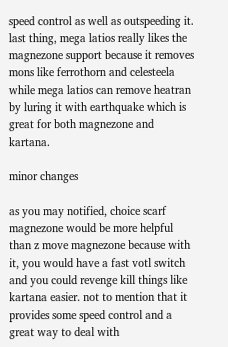speed control as well as outspeeding it. last thing, mega latios really likes the magnezone support because it removes mons like ferrothorn and celesteela while mega latios can remove heatran by luring it with earthquake which is great for both magnezone and kartana.

minor changes

as you may notified, choice scarf magnezone would be more helpful than z move magnezone because with it, you would have a fast votl switch and you could revenge kill things like kartana easier. not to mention that it provides some speed control and a great way to deal with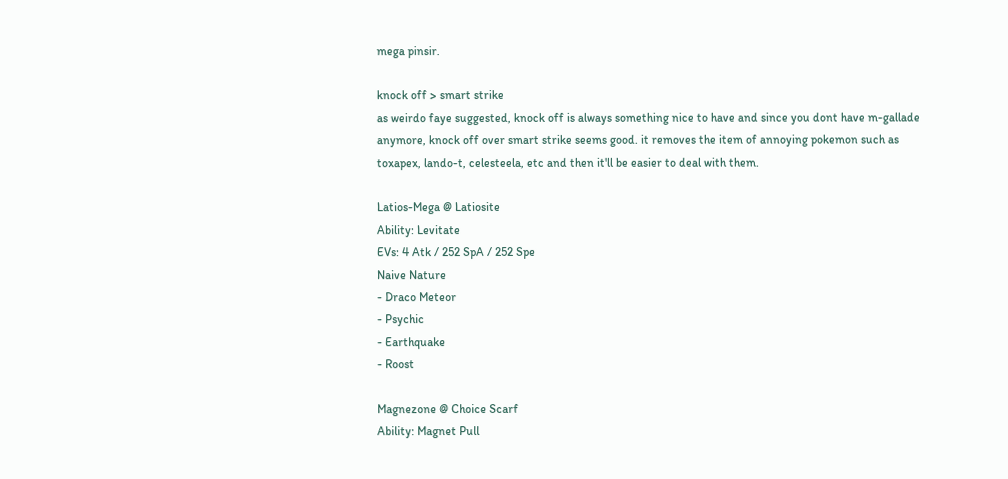mega pinsir.

knock off > smart strike
as weirdo faye suggested, knock off is always something nice to have and since you dont have m-gallade anymore, knock off over smart strike seems good. it removes the item of annoying pokemon such as toxapex, lando-t, celesteela, etc and then it'll be easier to deal with them.

Latios-Mega @ Latiosite
Ability: Levitate
EVs: 4 Atk / 252 SpA / 252 Spe
Naive Nature
- Draco Meteor
- Psychic
- Earthquake
- Roost

Magnezone @ Choice Scarf
Ability: Magnet Pull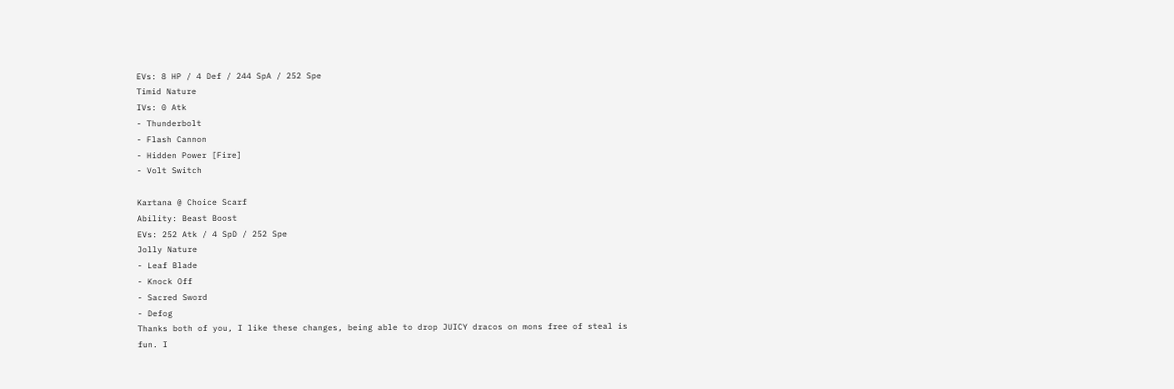EVs: 8 HP / 4 Def / 244 SpA / 252 Spe
Timid Nature
IVs: 0 Atk
- Thunderbolt
- Flash Cannon
- Hidden Power [Fire]
- Volt Switch

Kartana @ Choice Scarf
Ability: Beast Boost
EVs: 252 Atk / 4 SpD / 252 Spe
Jolly Nature
- Leaf Blade
- Knock Off
- Sacred Sword
- Defog
Thanks both of you, I like these changes, being able to drop JUICY dracos on mons free of steal is fun. I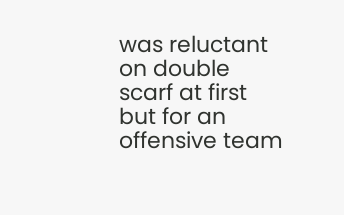was reluctant on double scarf at first but for an offensive team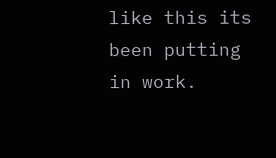like this its been putting in work.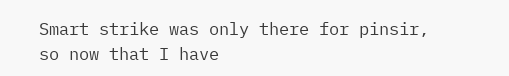Smart strike was only there for pinsir, so now that I have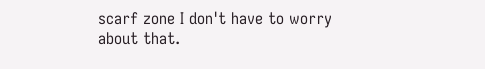scarf zone I don't have to worry about that.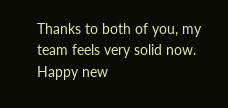Thanks to both of you, my team feels very solid now.
Happy new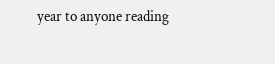year to anyone reading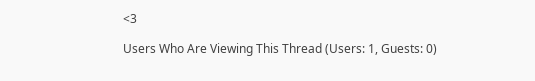<3

Users Who Are Viewing This Thread (Users: 1, Guests: 0)